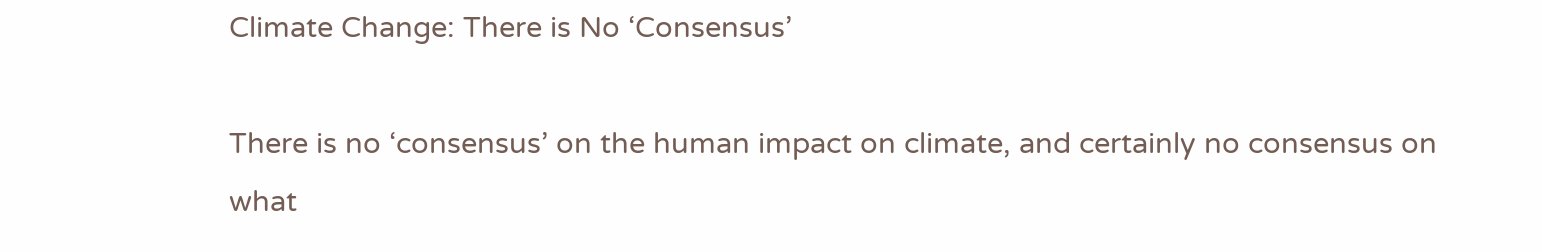Climate Change: There is No ‘Consensus’

There is no ‘consensus’ on the human impact on climate, and certainly no consensus on what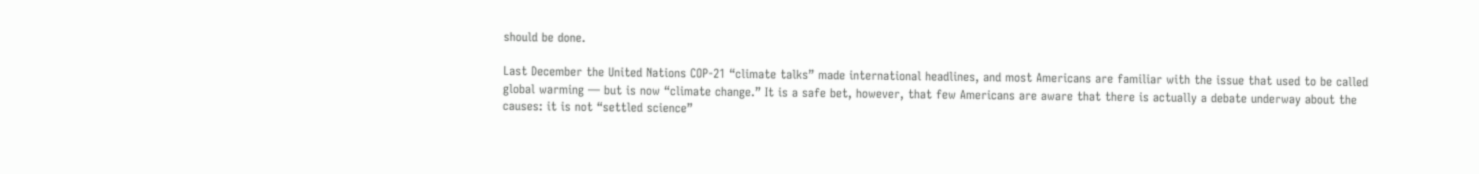should be done.

Last December the United Nations COP-21 “climate talks” made international headlines, and most Americans are familiar with the issue that used to be called global warming — but is now “climate change.” It is a safe bet, however, that few Americans are aware that there is actually a debate underway about the causes: it is not “settled science”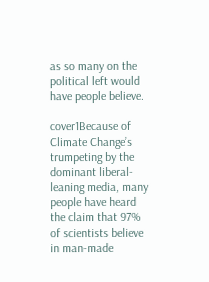as so many on the political left would have people believe.

cover1Because of Climate Change’s trumpeting by the dominant liberal-leaning media, many people have heard the claim that 97% of scientists believe in man-made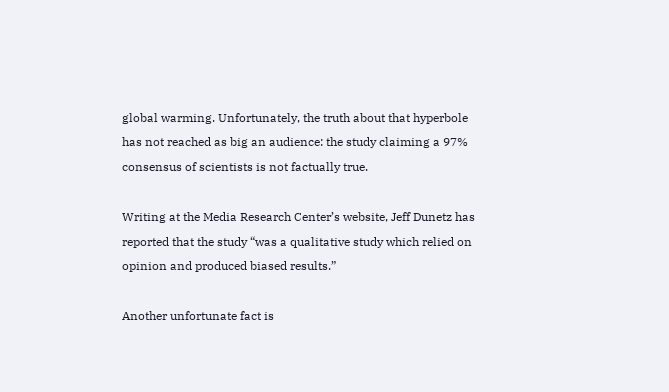global warming. Unfortunately, the truth about that hyperbole has not reached as big an audience: the study claiming a 97% consensus of scientists is not factually true.

Writing at the Media Research Center’s website, Jeff Dunetz has reported that the study “was a qualitative study which relied on opinion and produced biased results.”

Another unfortunate fact is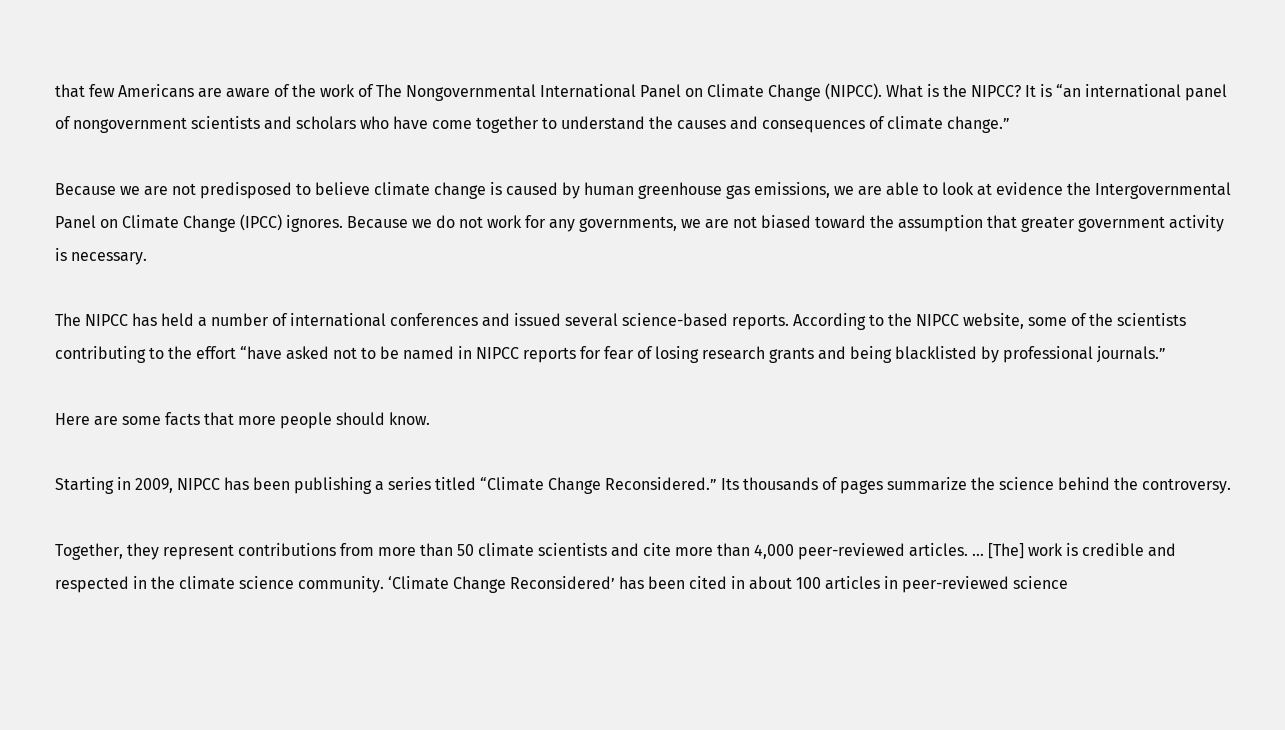that few Americans are aware of the work of The Nongovernmental International Panel on Climate Change (NIPCC). What is the NIPCC? It is “an international panel of nongovernment scientists and scholars who have come together to understand the causes and consequences of climate change.”

Because we are not predisposed to believe climate change is caused by human greenhouse gas emissions, we are able to look at evidence the Intergovernmental Panel on Climate Change (IPCC) ignores. Because we do not work for any governments, we are not biased toward the assumption that greater government activity is necessary.

The NIPCC has held a number of international conferences and issued several science-based reports. According to the NIPCC website, some of the scientists contributing to the effort “have asked not to be named in NIPCC reports for fear of losing research grants and being blacklisted by professional journals.”

Here are some facts that more people should know.

Starting in 2009, NIPCC has been publishing a series titled “Climate Change Reconsidered.” Its thousands of pages summarize the science behind the controversy.

Together, they represent contributions from more than 50 climate scientists and cite more than 4,000 peer-reviewed articles. … [The] work is credible and respected in the climate science community. ‘Climate Change Reconsidered’ has been cited in about 100 articles in peer-reviewed science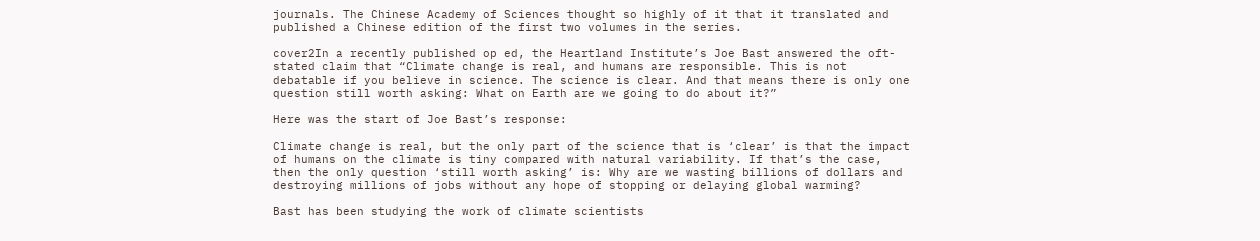journals. The Chinese Academy of Sciences thought so highly of it that it translated and published a Chinese edition of the first two volumes in the series.

cover2In a recently published op ed, the Heartland Institute’s Joe Bast answered the oft-stated claim that “Climate change is real, and humans are responsible. This is not debatable if you believe in science. The science is clear. And that means there is only one question still worth asking: What on Earth are we going to do about it?”

Here was the start of Joe Bast’s response:

Climate change is real, but the only part of the science that is ‘clear’ is that the impact of humans on the climate is tiny compared with natural variability. If that’s the case, then the only question ‘still worth asking’ is: Why are we wasting billions of dollars and destroying millions of jobs without any hope of stopping or delaying global warming?

Bast has been studying the work of climate scientists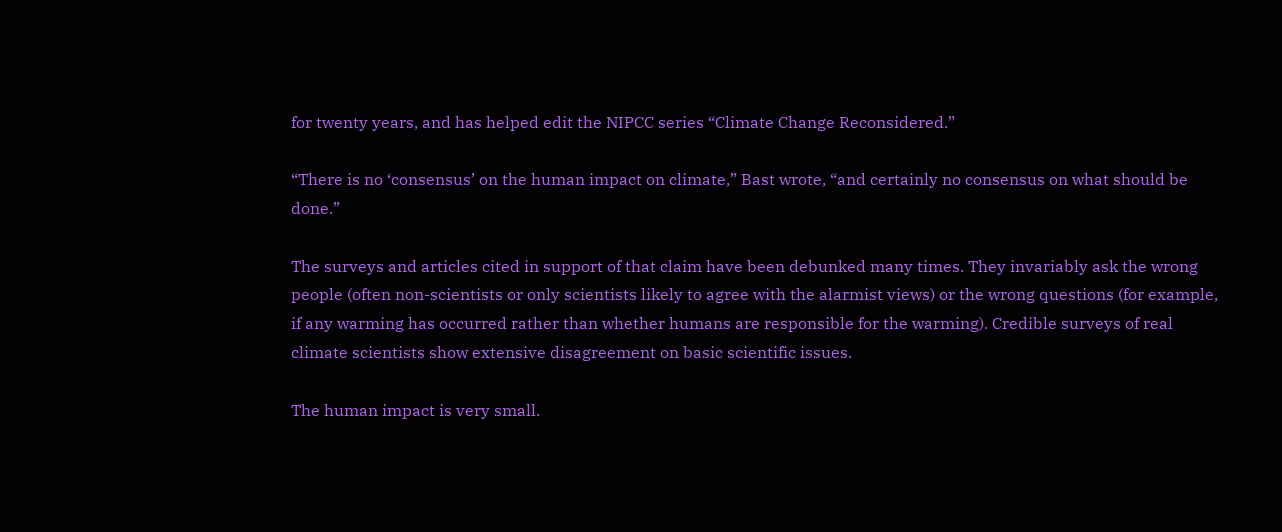for twenty years, and has helped edit the NIPCC series “Climate Change Reconsidered.”

“There is no ‘consensus’ on the human impact on climate,” Bast wrote, “and certainly no consensus on what should be done.”

The surveys and articles cited in support of that claim have been debunked many times. They invariably ask the wrong people (often non-scientists or only scientists likely to agree with the alarmist views) or the wrong questions (for example, if any warming has occurred rather than whether humans are responsible for the warming). Credible surveys of real climate scientists show extensive disagreement on basic scientific issues.

The human impact is very small.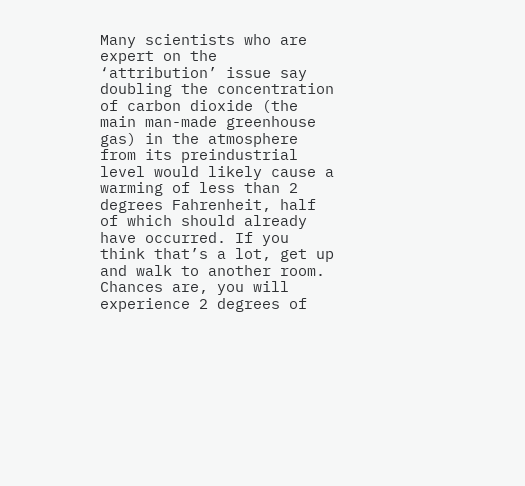Many scientists who are expert on the ‘attribution’ issue say doubling the concentration of carbon dioxide (the main man-made greenhouse gas) in the atmosphere from its preindustrial level would likely cause a warming of less than 2 degrees Fahrenheit, half of which should already have occurred. If you think that’s a lot, get up and walk to another room. Chances are, you will experience 2 degrees of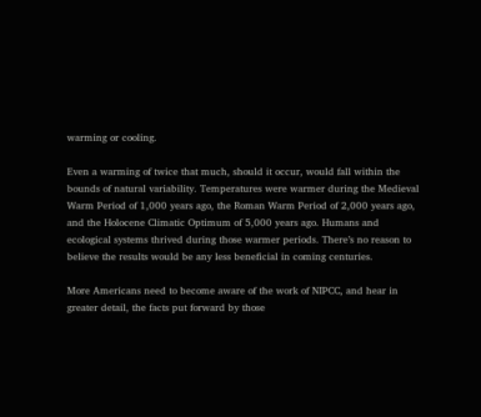warming or cooling.

Even a warming of twice that much, should it occur, would fall within the bounds of natural variability. Temperatures were warmer during the Medieval Warm Period of 1,000 years ago, the Roman Warm Period of 2,000 years ago, and the Holocene Climatic Optimum of 5,000 years ago. Humans and ecological systems thrived during those warmer periods. There’s no reason to believe the results would be any less beneficial in coming centuries.

More Americans need to become aware of the work of NIPCC, and hear in greater detail, the facts put forward by those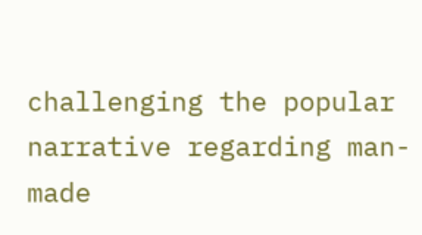challenging the popular narrative regarding man-made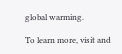global warming.

To learn more, visit and